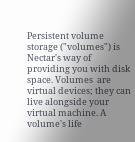Persistent volume storage ("volumes") is Nectar's way of providing you with disk space. Volumes  are virtual devices; they can live alongside your virtual machine. A volume's life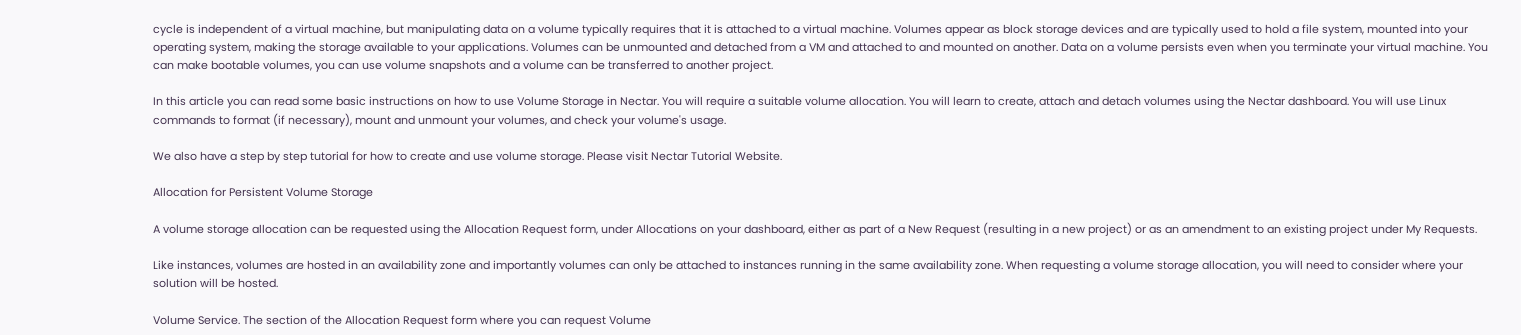cycle is independent of a virtual machine, but manipulating data on a volume typically requires that it is attached to a virtual machine. Volumes appear as block storage devices and are typically used to hold a file system, mounted into your operating system, making the storage available to your applications. Volumes can be unmounted and detached from a VM and attached to and mounted on another. Data on a volume persists even when you terminate your virtual machine. You can make bootable volumes, you can use volume snapshots and a volume can be transferred to another project.

In this article you can read some basic instructions on how to use Volume Storage in Nectar. You will require a suitable volume allocation. You will learn to create, attach and detach volumes using the Nectar dashboard. You will use Linux commands to format (if necessary), mount and unmount your volumes, and check your volume's usage.

We also have a step by step tutorial for how to create and use volume storage. Please visit Nectar Tutorial Website.

Allocation for Persistent Volume Storage

A volume storage allocation can be requested using the Allocation Request form, under Allocations on your dashboard, either as part of a New Request (resulting in a new project) or as an amendment to an existing project under My Requests.

Like instances, volumes are hosted in an availability zone and importantly volumes can only be attached to instances running in the same availability zone. When requesting a volume storage allocation, you will need to consider where your solution will be hosted.

Volume Service. The section of the Allocation Request form where you can request Volume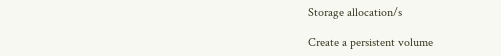Storage allocation/s

Create a persistent volume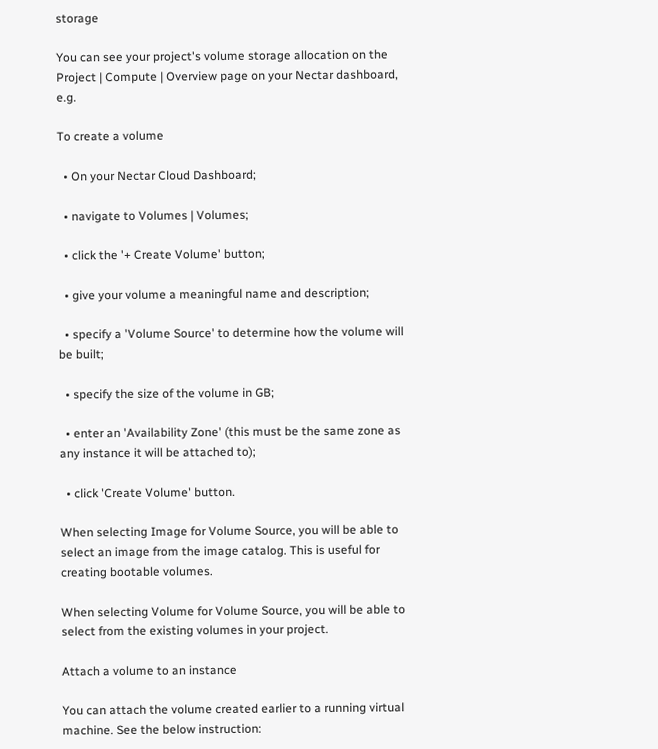storage

You can see your project's volume storage allocation on the Project | Compute | Overview page on your Nectar dashboard, e.g.

To create a volume

  • On your Nectar Cloud Dashboard;

  • navigate to Volumes | Volumes;

  • click the '+ Create Volume' button;

  • give your volume a meaningful name and description;

  • specify a 'Volume Source' to determine how the volume will be built;

  • specify the size of the volume in GB;

  • enter an 'Availability Zone' (this must be the same zone as any instance it will be attached to);

  • click 'Create Volume' button.

When selecting Image for Volume Source, you will be able to select an image from the image catalog. This is useful for creating bootable volumes.

When selecting Volume for Volume Source, you will be able to select from the existing volumes in your project.

Attach a volume to an instance

You can attach the volume created earlier to a running virtual machine. See the below instruction: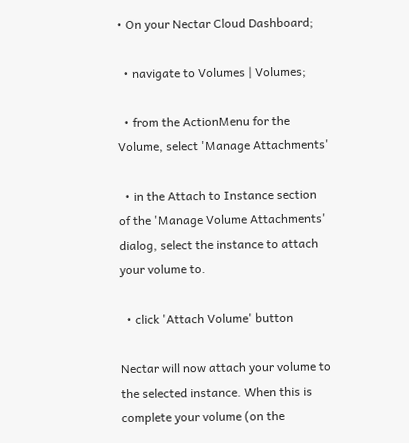• On your Nectar Cloud Dashboard;

  • navigate to Volumes | Volumes;

  • from the ActionMenu for the Volume, select 'Manage Attachments'

  • in the Attach to Instance section of the 'Manage Volume Attachments' dialog, select the instance to attach your volume to.

  • click 'Attach Volume' button

Nectar will now attach your volume to the selected instance. When this is complete your volume (on the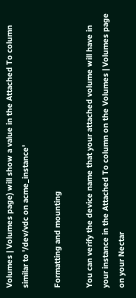Volumes | Volumes page) will show a value in the Attached To column similar to '/dev/vdc on acme_instance'

Formatting and mounting

You can verify the device name that your attached volume will have in your instance in the Attached To column on the Volumes | Volumes page on your Nectar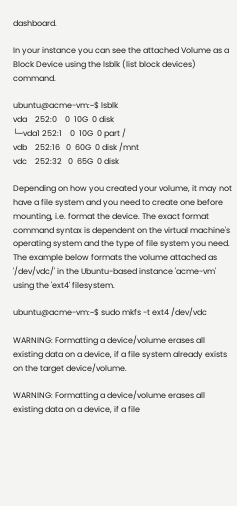dashboard.

In your instance you can see the attached Volume as a Block Device using the lsblk (list block devices) command.

ubuntu@acme-vm:~$ lsblk
vda    252:0    0  10G  0 disk
└─vda1 252:1    0  10G  0 part /
vdb    252:16   0  60G  0 disk /mnt
vdc    252:32   0  65G  0 disk

Depending on how you created your volume, it may not have a file system and you need to create one before mounting, i.e. format the device. The exact format command syntax is dependent on the virtual machine's operating system and the type of file system you need. The example below formats the volume attached as '/dev/vdc/' in the Ubuntu-based instance 'acme-vm' using the 'ext4' filesystem.

ubuntu@acme-vm:~$ sudo mkfs -t ext4 /dev/vdc

WARNING: Formatting a device/volume erases all existing data on a device, if a file system already exists on the target device/volume.

WARNING: Formatting a device/volume erases all existing data on a device, if a file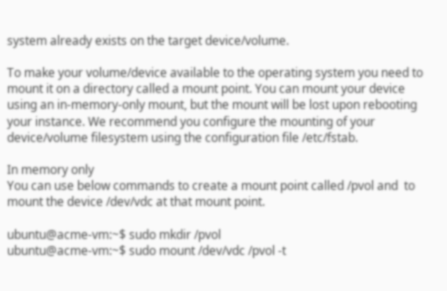system already exists on the target device/volume.

To make your volume/device available to the operating system you need to mount it on a directory called a mount point. You can mount your device using an in-memory-only mount, but the mount will be lost upon rebooting your instance. We recommend you configure the mounting of your device/volume filesystem using the configuration file /etc/fstab.

In memory only
You can use below commands to create a mount point called /pvol and  to mount the device /dev/vdc at that mount point.

ubuntu@acme-vm:~$ sudo mkdir /pvol
ubuntu@acme-vm:~$ sudo mount /dev/vdc /pvol -t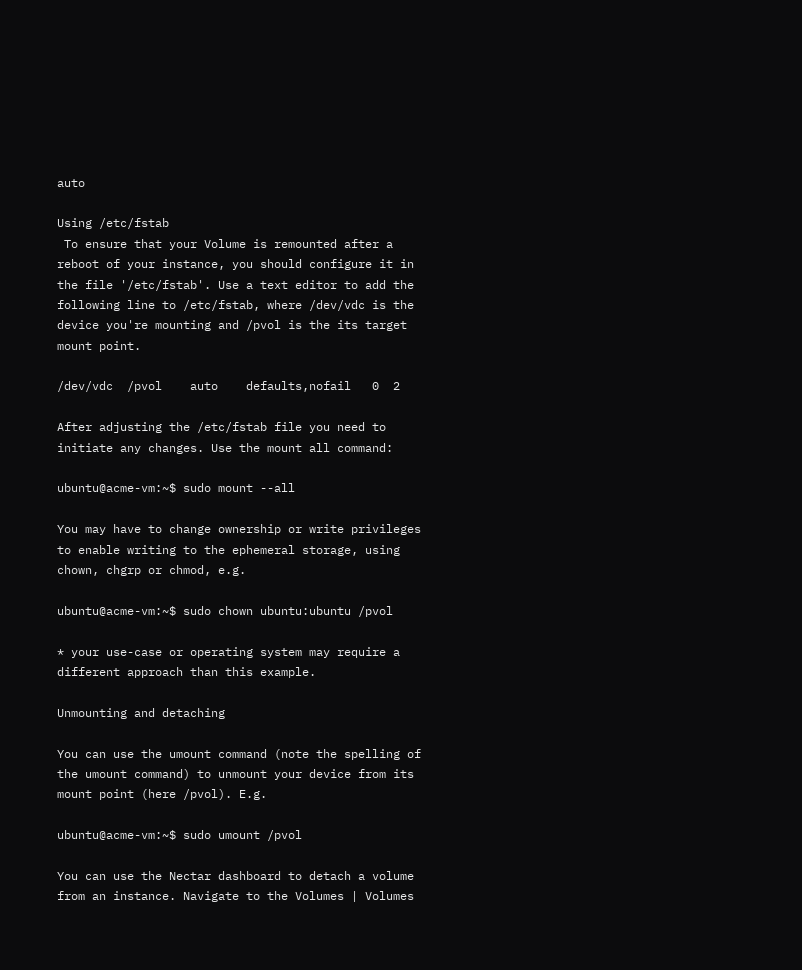auto

Using /etc/fstab
 To ensure that your Volume is remounted after a reboot of your instance, you should configure it in the file '/etc/fstab'. Use a text editor to add the following line to /etc/fstab, where /dev/vdc is the device you're mounting and /pvol is the its target mount point.

/dev/vdc  /pvol    auto    defaults,nofail   0  2

After adjusting the /etc/fstab file you need to initiate any changes. Use the mount all command:

ubuntu@acme-vm:~$ sudo mount --all

You may have to change ownership or write privileges to enable writing to the ephemeral storage, using chown, chgrp or chmod, e.g.

ubuntu@acme-vm:~$ sudo chown ubuntu:ubuntu /pvol

* your use-case or operating system may require a different approach than this example.

Unmounting and detaching

You can use the umount command (note the spelling of the umount command) to unmount your device from its mount point (here /pvol). E.g.

ubuntu@acme-vm:~$ sudo umount /pvol

You can use the Nectar dashboard to detach a volume from an instance. Navigate to the Volumes | Volumes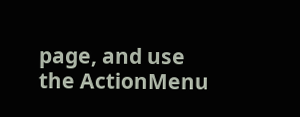page, and use the ActionMenu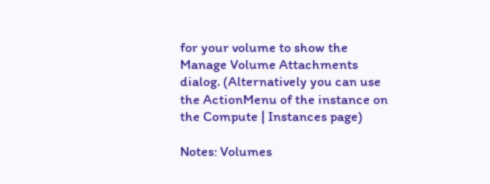for your volume to show the Manage Volume Attachments dialog. (Alternatively you can use the ActionMenu of the instance on the Compute | Instances page)

Notes: Volumes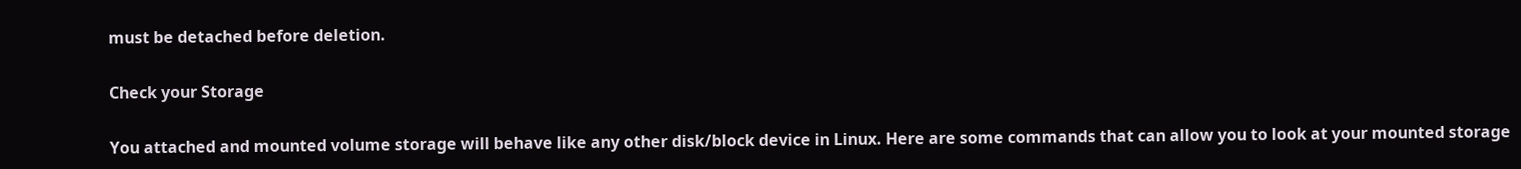must be detached before deletion.

Check your Storage

You attached and mounted volume storage will behave like any other disk/block device in Linux. Here are some commands that can allow you to look at your mounted storage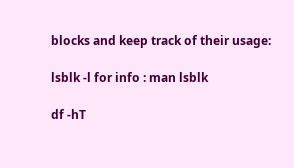blocks and keep track of their usage:

lsblk -l for info : man lsblk

df -hT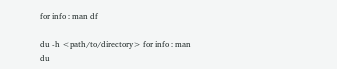for info : man df

du -h <path/to/directory> for info : man du